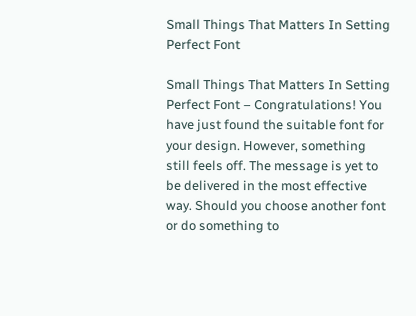Small Things That Matters In Setting Perfect Font

Small Things That Matters In Setting Perfect Font – Congratulations! You have just found the suitable font for your design. However, something still feels off. The message is yet to be delivered in the most effective way. Should you choose another font or do something to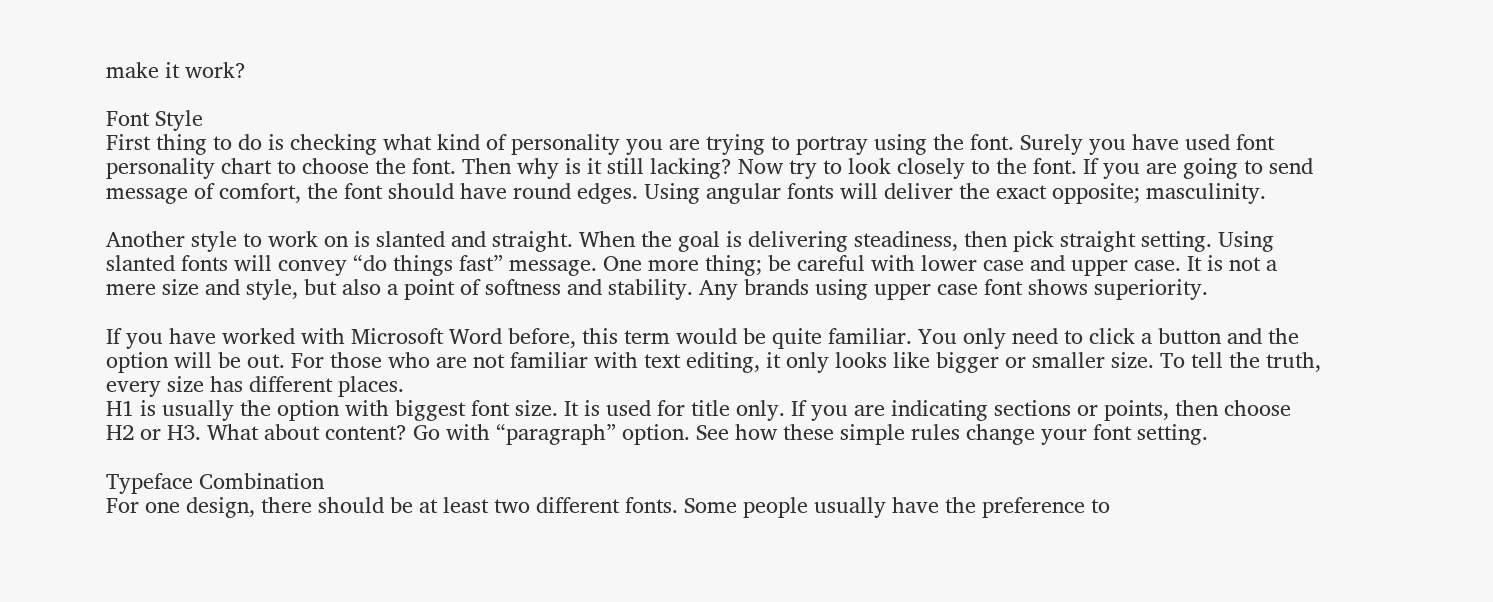make it work?

Font Style
First thing to do is checking what kind of personality you are trying to portray using the font. Surely you have used font personality chart to choose the font. Then why is it still lacking? Now try to look closely to the font. If you are going to send message of comfort, the font should have round edges. Using angular fonts will deliver the exact opposite; masculinity.

Another style to work on is slanted and straight. When the goal is delivering steadiness, then pick straight setting. Using slanted fonts will convey “do things fast” message. One more thing; be careful with lower case and upper case. It is not a mere size and style, but also a point of softness and stability. Any brands using upper case font shows superiority.

If you have worked with Microsoft Word before, this term would be quite familiar. You only need to click a button and the option will be out. For those who are not familiar with text editing, it only looks like bigger or smaller size. To tell the truth, every size has different places.
H1 is usually the option with biggest font size. It is used for title only. If you are indicating sections or points, then choose H2 or H3. What about content? Go with “paragraph” option. See how these simple rules change your font setting.

Typeface Combination
For one design, there should be at least two different fonts. Some people usually have the preference to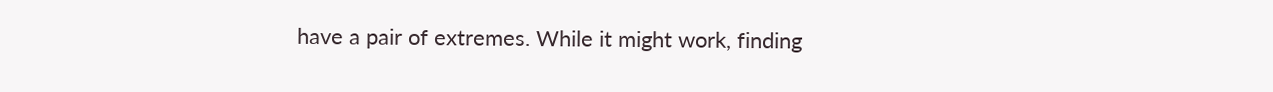have a pair of extremes. While it might work, finding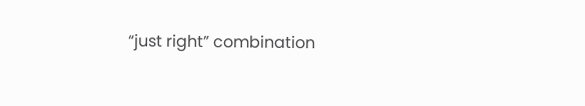“just right” combination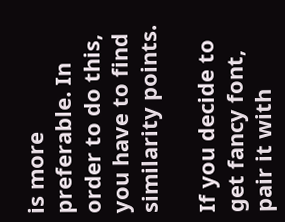is more preferable. In order to do this, you have to find similarity points.

If you decide to get fancy font, pair it with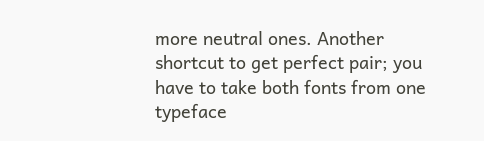more neutral ones. Another shortcut to get perfect pair; you have to take both fonts from one typeface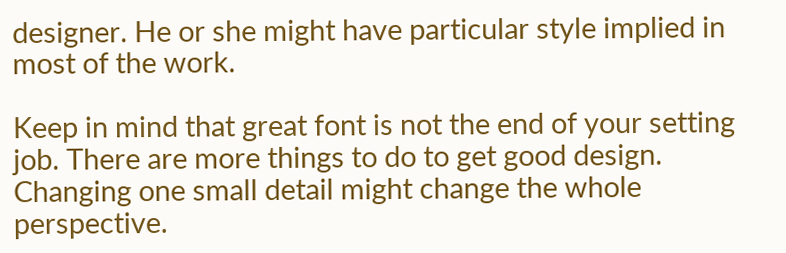designer. He or she might have particular style implied in most of the work.

Keep in mind that great font is not the end of your setting job. There are more things to do to get good design. Changing one small detail might change the whole perspective.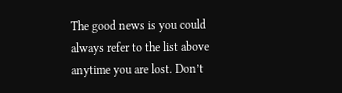The good news is you could always refer to the list above anytime you are lost. Don’t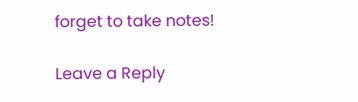forget to take notes!

Leave a Reply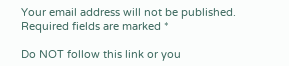Your email address will not be published. Required fields are marked *

Do NOT follow this link or you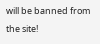will be banned from the site!